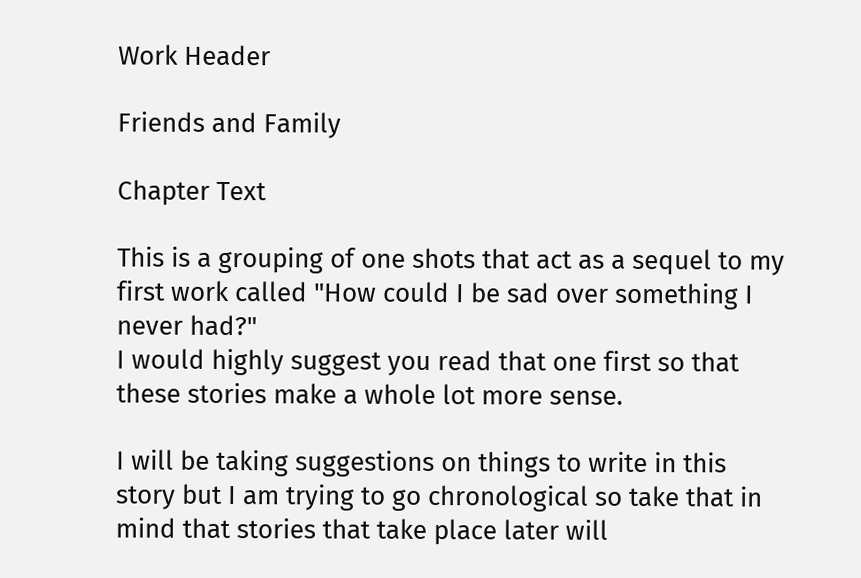Work Header

Friends and Family

Chapter Text

This is a grouping of one shots that act as a sequel to my first work called "How could I be sad over something I never had?"
I would highly suggest you read that one first so that these stories make a whole lot more sense.

I will be taking suggestions on things to write in this story but I am trying to go chronological so take that in mind that stories that take place later will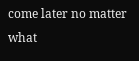come later no matter what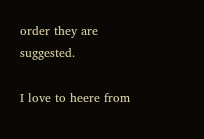order they are suggested.

I love to heere from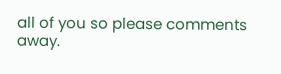all of you so please comments away.